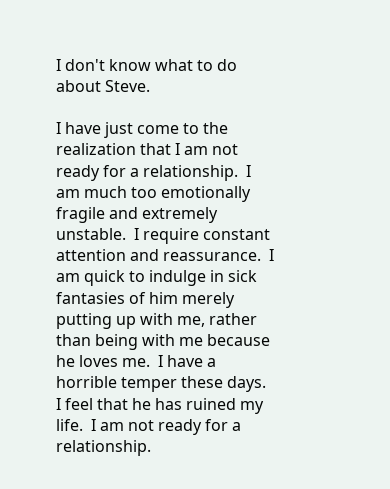I don't know what to do about Steve.

I have just come to the realization that I am not ready for a relationship.  I am much too emotionally fragile and extremely unstable.  I require constant attention and reassurance.  I am quick to indulge in sick fantasies of him merely putting up with me, rather than being with me because he loves me.  I have a horrible temper these days.  I feel that he has ruined my life.  I am not ready for a relationship.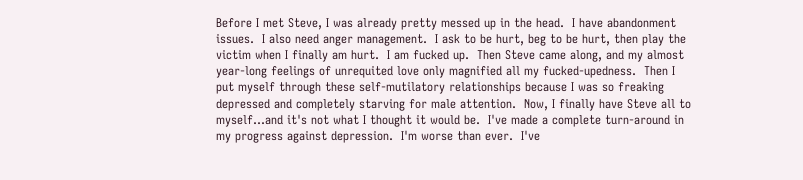Before I met Steve, I was already pretty messed up in the head.  I have abandonment issues.  I also need anger management.  I ask to be hurt, beg to be hurt, then play the victim when I finally am hurt.  I am fucked up.  Then Steve came along, and my almost year-long feelings of unrequited love only magnified all my fucked-upedness.  Then I put myself through these self-mutilatory relationships because I was so freaking depressed and completely starving for male attention.  Now, I finally have Steve all to myself...and it's not what I thought it would be.  I've made a complete turn-around in my progress against depression.  I'm worse than ever.  I've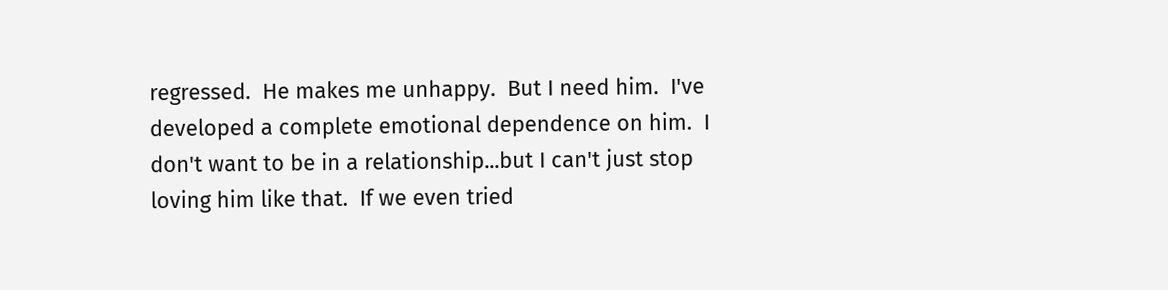regressed.  He makes me unhappy.  But I need him.  I've developed a complete emotional dependence on him.  I don't want to be in a relationship...but I can't just stop loving him like that.  If we even tried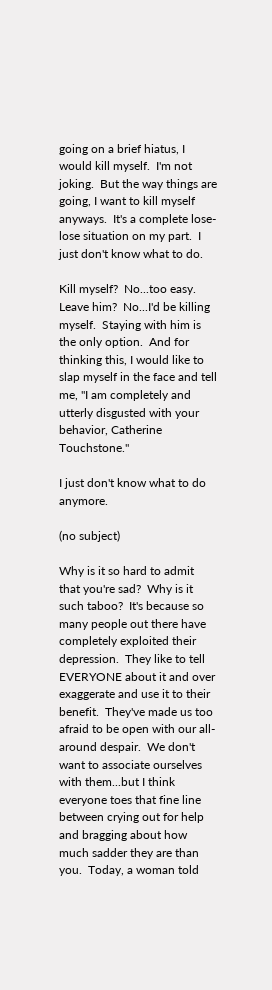going on a brief hiatus, I would kill myself.  I'm not joking.  But the way things are going, I want to kill myself anyways.  It's a complete lose-lose situation on my part.  I just don't know what to do.

Kill myself?  No...too easy.  Leave him?  No...I'd be killing myself.  Staying with him is the only option.  And for thinking this, I would like to slap myself in the face and tell me, "I am completely and utterly disgusted with your behavior, Catherine Touchstone."

I just don't know what to do anymore.

(no subject)

Why is it so hard to admit that you're sad?  Why is it such taboo?  It's because so many people out there have completely exploited their depression.  They like to tell EVERYONE about it and over exaggerate and use it to their benefit.  They've made us too afraid to be open with our all-around despair.  We don't want to associate ourselves with them...but I think everyone toes that fine line between crying out for help and bragging about how much sadder they are than you.  Today, a woman told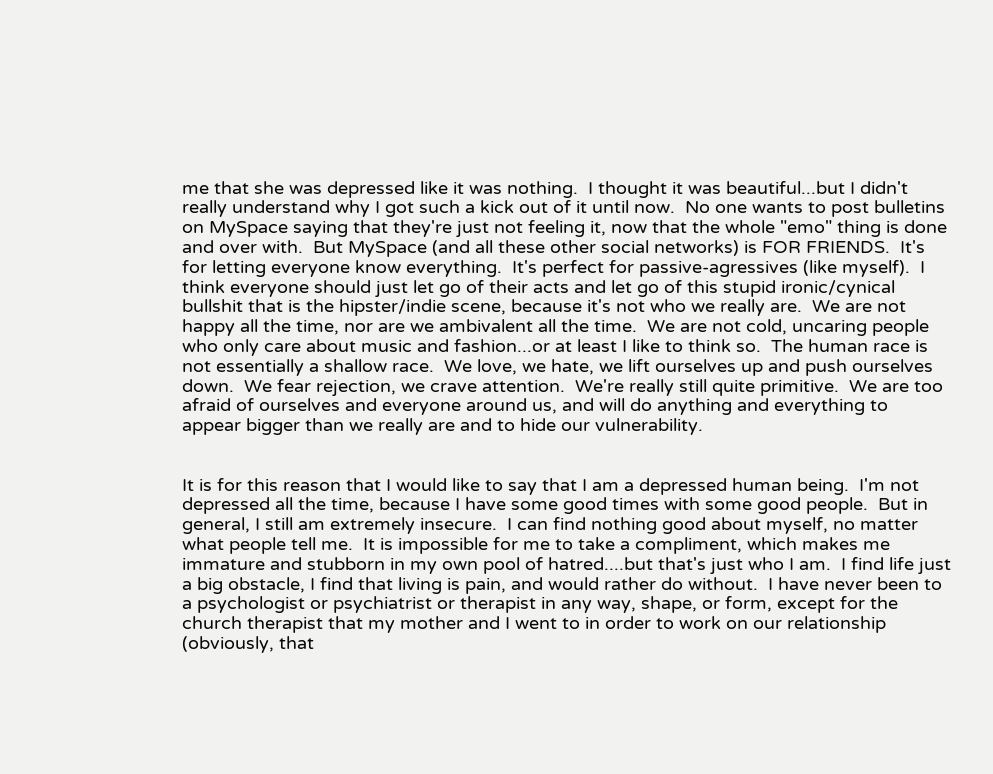me that she was depressed like it was nothing.  I thought it was beautiful...but I didn't really understand why I got such a kick out of it until now.  No one wants to post bulletins on MySpace saying that they're just not feeling it, now that the whole "emo" thing is done and over with.  But MySpace (and all these other social networks) is FOR FRIENDS.  It's for letting everyone know everything.  It's perfect for passive-agressives (like myself).  I think everyone should just let go of their acts and let go of this stupid ironic/cynical bullshit that is the hipster/indie scene, because it's not who we really are.  We are not happy all the time, nor are we ambivalent all the time.  We are not cold, uncaring people who only care about music and fashion...or at least I like to think so.  The human race is not essentially a shallow race.  We love, we hate, we lift ourselves up and push ourselves down.  We fear rejection, we crave attention.  We're really still quite primitive.  We are too afraid of ourselves and everyone around us, and will do anything and everything to appear bigger than we really are and to hide our vulnerability.


It is for this reason that I would like to say that I am a depressed human being.  I'm not depressed all the time, because I have some good times with some good people.  But in general, I still am extremely insecure.  I can find nothing good about myself, no matter what people tell me.  It is impossible for me to take a compliment, which makes me immature and stubborn in my own pool of hatred....but that's just who I am.  I find life just a big obstacle, I find that living is pain, and would rather do without.  I have never been to a psychologist or psychiatrist or therapist in any way, shape, or form, except for the church therapist that my mother and I went to in order to work on our relationship (obviously, that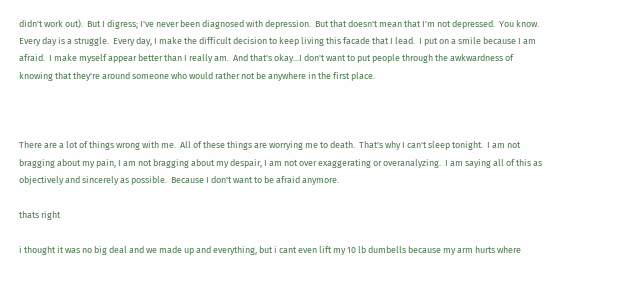didn't work out).  But I digress; I've never been diagnosed with depression.  But that doesn't mean that I'm not depressed.  You know.  Every day is a struggle.  Every day, I make the difficult decision to keep living this facade that I lead.  I put on a smile because I am afraid.  I make myself appear better than I really am.  And that's okay...I don't want to put people through the awkwardness of knowing that they're around someone who would rather not be anywhere in the first place.



There are a lot of things wrong with me.  All of these things are worrying me to death.  That's why I can't sleep tonight.  I am not bragging about my pain, I am not bragging about my despair, I am not over exaggerating or overanalyzing.  I am saying all of this as objectively and sincerely as possible.  Because I don't want to be afraid anymore.

thats right

i thought it was no big deal and we made up and everything, but i cant even lift my 10 lb dumbells because my arm hurts where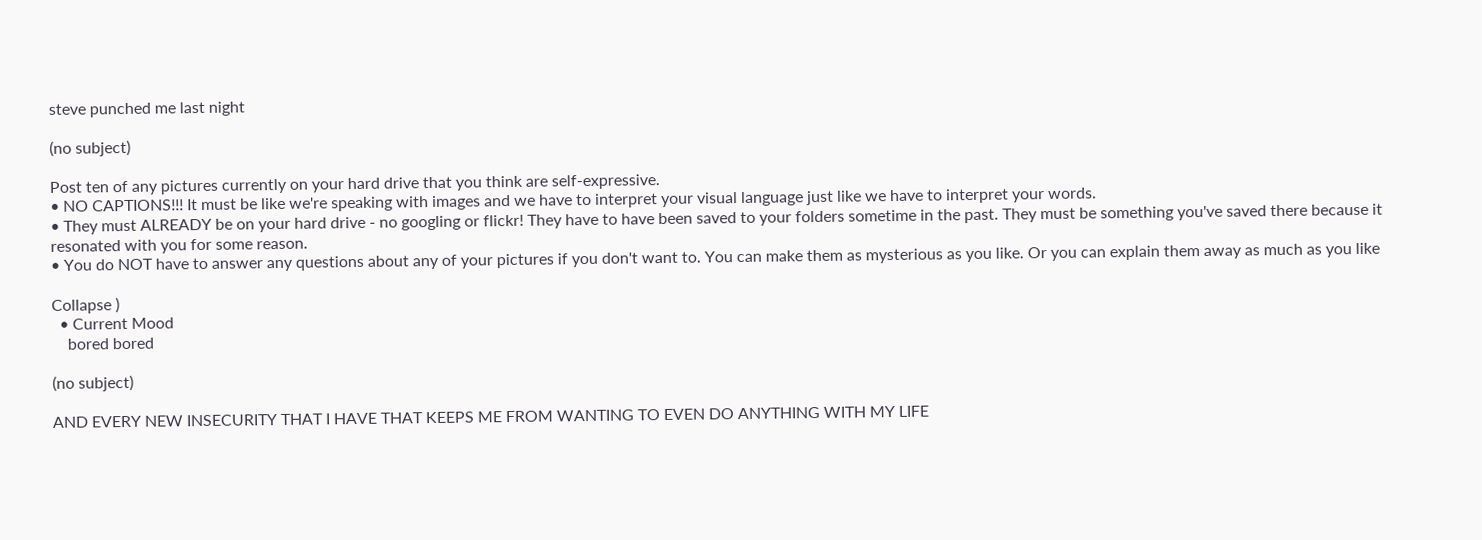steve punched me last night

(no subject)

Post ten of any pictures currently on your hard drive that you think are self-expressive.
• NO CAPTIONS!!! It must be like we're speaking with images and we have to interpret your visual language just like we have to interpret your words.
• They must ALREADY be on your hard drive - no googling or flickr! They have to have been saved to your folders sometime in the past. They must be something you've saved there because it resonated with you for some reason.
• You do NOT have to answer any questions about any of your pictures if you don't want to. You can make them as mysterious as you like. Or you can explain them away as much as you like

Collapse )
  • Current Mood
    bored bored

(no subject)

AND EVERY NEW INSECURITY THAT I HAVE THAT KEEPS ME FROM WANTING TO EVEN DO ANYTHING WITH MY LIFE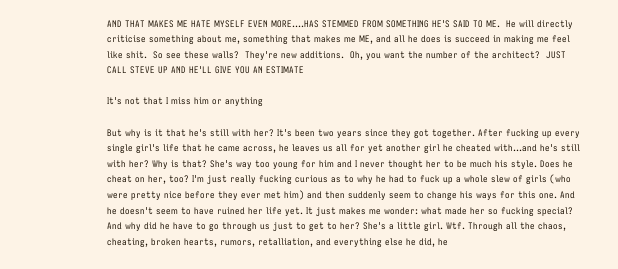AND THAT MAKES ME HATE MYSELF EVEN MORE....HAS STEMMED FROM SOMETHING HE'S SAID TO ME.  He will directly criticise something about me, something that makes me ME, and all he does is succeed in making me feel like shit.  So see these walls?  They're new additions.  Oh, you want the number of the architect?  JUST CALL STEVE UP AND HE'LL GIVE YOU AN ESTIMATE

It's not that I miss him or anything

But why is it that he's still with her? It's been two years since they got together. After fucking up every single girl's life that he came across, he leaves us all for yet another girl he cheated with...and he's still with her? Why is that? She's way too young for him and I never thought her to be much his style. Does he cheat on her, too? I'm just really fucking curious as to why he had to fuck up a whole slew of girls (who were pretty nice before they ever met him) and then suddenly seem to change his ways for this one. And he doesn't seem to have ruined her life yet. It just makes me wonder: what made her so fucking special? And why did he have to go through us just to get to her? She's a little girl. Wtf. Through all the chaos, cheating, broken hearts, rumors, retalliation, and everything else he did, he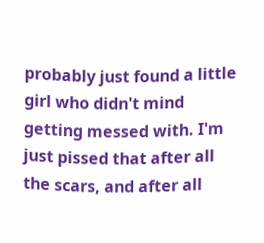probably just found a little girl who didn't mind getting messed with. I'm just pissed that after all the scars, and after all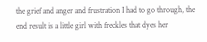the grief and anger and frustration I had to go through, the end result is a little girl with freckles that dyes her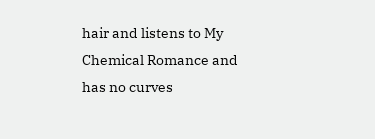hair and listens to My Chemical Romance and has no curves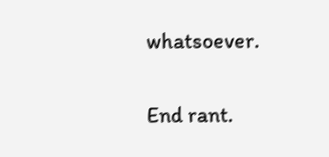whatsoever.

End rant.